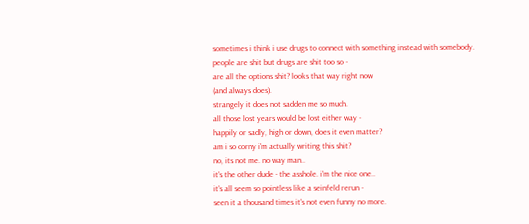sometimes i think i use drugs to connect with something instead with somebody.
people are shit but drugs are shit too so -
are all the options shit? looks that way right now
(and always does).
strangely it does not sadden me so much.
all those lost years would be lost either way -
happily or sadly, high or down, does it even matter?
am i so corny i'm actually writing this shit?
no, its not me. no way man..
it's the other dude - the asshole. i'm the nice one..
it's all seem so pointless like a seinfeld rerun -
seen it a thousand times it's not even funny no more.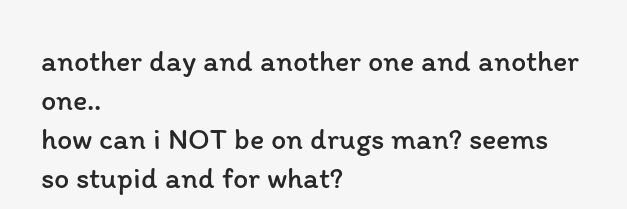another day and another one and another one..
how can i NOT be on drugs man? seems so stupid and for what?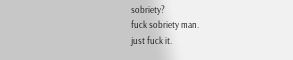sobriety?
fuck sobriety man.
just fuck it.